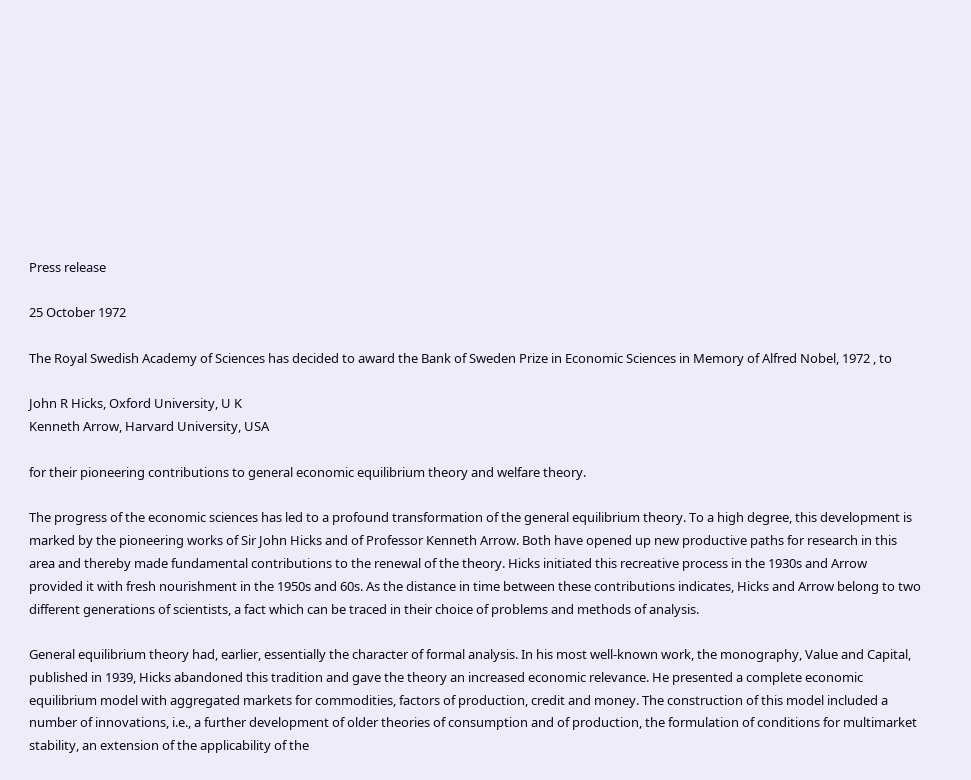Press release

25 October 1972

The Royal Swedish Academy of Sciences has decided to award the Bank of Sweden Prize in Economic Sciences in Memory of Alfred Nobel, 1972 , to

John R Hicks, Oxford University, U K
Kenneth Arrow, Harvard University, USA

for their pioneering contributions to general economic equilibrium theory and welfare theory.

The progress of the economic sciences has led to a profound transformation of the general equilibrium theory. To a high degree, this development is marked by the pioneering works of Sir John Hicks and of Professor Kenneth Arrow. Both have opened up new productive paths for research in this area and thereby made fundamental contributions to the renewal of the theory. Hicks initiated this recreative process in the 1930s and Arrow provided it with fresh nourishment in the 1950s and 60s. As the distance in time between these contributions indicates, Hicks and Arrow belong to two different generations of scientists, a fact which can be traced in their choice of problems and methods of analysis.

General equilibrium theory had, earlier, essentially the character of formal analysis. In his most well-known work, the monography, Value and Capital, published in 1939, Hicks abandoned this tradition and gave the theory an increased economic relevance. He presented a complete economic equilibrium model with aggregated markets for commodities, factors of production, credit and money. The construction of this model included a number of innovations, i.e., a further development of older theories of consumption and of production, the formulation of conditions for multimarket stability, an extension of the applicability of the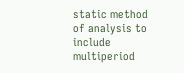static method of analysis to include multiperiod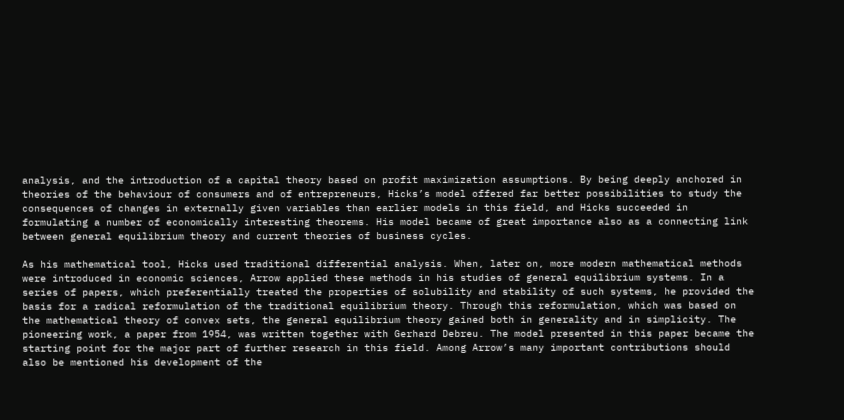analysis, and the introduction of a capital theory based on profit maximization assumptions. By being deeply anchored in theories of the behaviour of consumers and of entrepreneurs, Hicks’s model offered far better possibilities to study the consequences of changes in externally given variables than earlier models in this field, and Hicks succeeded in formulating a number of economically interesting theorems. His model became of great importance also as a connecting link between general equilibrium theory and current theories of business cycles.

As his mathematical tool, Hicks used traditional differential analysis. When, later on, more modern mathematical methods were introduced in economic sciences, Arrow applied these methods in his studies of general equilibrium systems. In a series of papers, which preferentially treated the properties of solubility and stability of such systems, he provided the basis for a radical reformulation of the traditional equilibrium theory. Through this reformulation, which was based on the mathematical theory of convex sets, the general equilibrium theory gained both in generality and in simplicity. The pioneering work, a paper from 1954, was written together with Gerhard Debreu. The model presented in this paper became the starting point for the major part of further research in this field. Among Arrow’s many important contributions should also be mentioned his development of the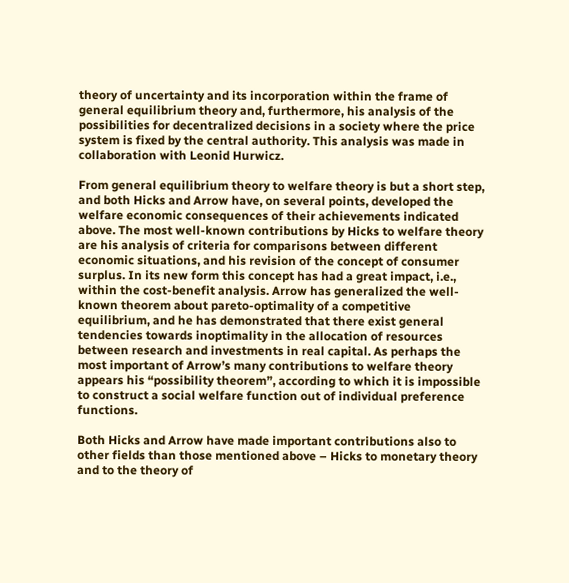theory of uncertainty and its incorporation within the frame of general equilibrium theory and, furthermore, his analysis of the possibilities for decentralized decisions in a society where the price system is fixed by the central authority. This analysis was made in collaboration with Leonid Hurwicz.

From general equilibrium theory to welfare theory is but a short step, and both Hicks and Arrow have, on several points, developed the welfare economic consequences of their achievements indicated above. The most well-known contributions by Hicks to welfare theory are his analysis of criteria for comparisons between different economic situations, and his revision of the concept of consumer surplus. In its new form this concept has had a great impact, i.e., within the cost-benefit analysis. Arrow has generalized the well-known theorem about pareto-optimality of a competitive equilibrium, and he has demonstrated that there exist general tendencies towards inoptimality in the allocation of resources between research and investments in real capital. As perhaps the most important of Arrow’s many contributions to welfare theory appears his “possibility theorem”, according to which it is impossible to construct a social welfare function out of individual preference functions.

Both Hicks and Arrow have made important contributions also to other fields than those mentioned above – Hicks to monetary theory and to the theory of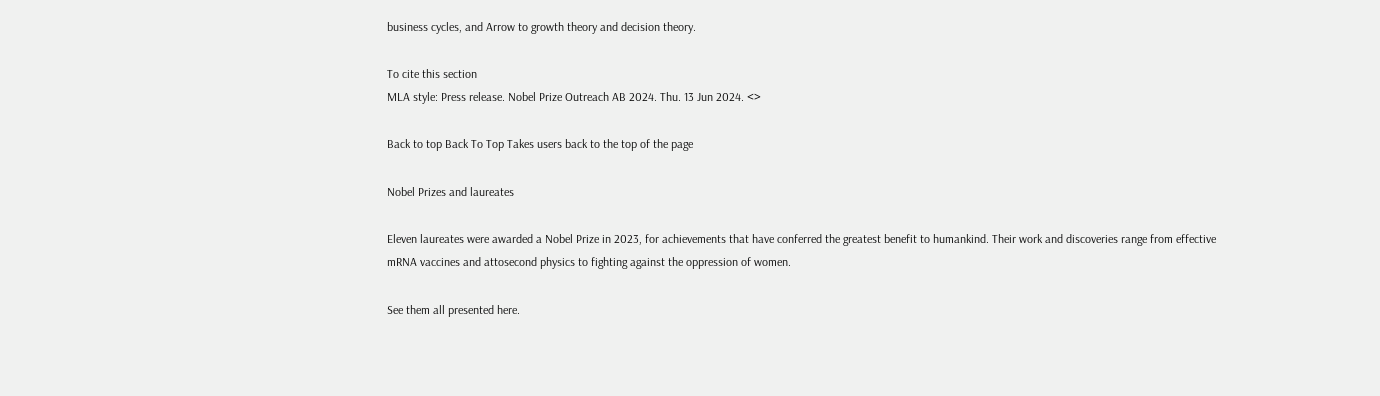business cycles, and Arrow to growth theory and decision theory.

To cite this section
MLA style: Press release. Nobel Prize Outreach AB 2024. Thu. 13 Jun 2024. <>

Back to top Back To Top Takes users back to the top of the page

Nobel Prizes and laureates

Eleven laureates were awarded a Nobel Prize in 2023, for achievements that have conferred the greatest benefit to humankind. Their work and discoveries range from effective mRNA vaccines and attosecond physics to fighting against the oppression of women.

See them all presented here.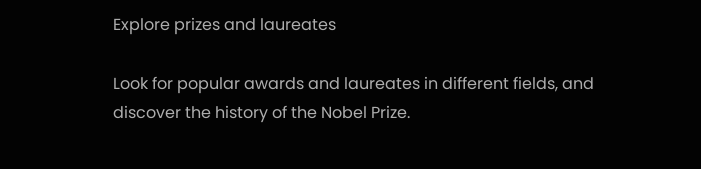Explore prizes and laureates

Look for popular awards and laureates in different fields, and discover the history of the Nobel Prize.